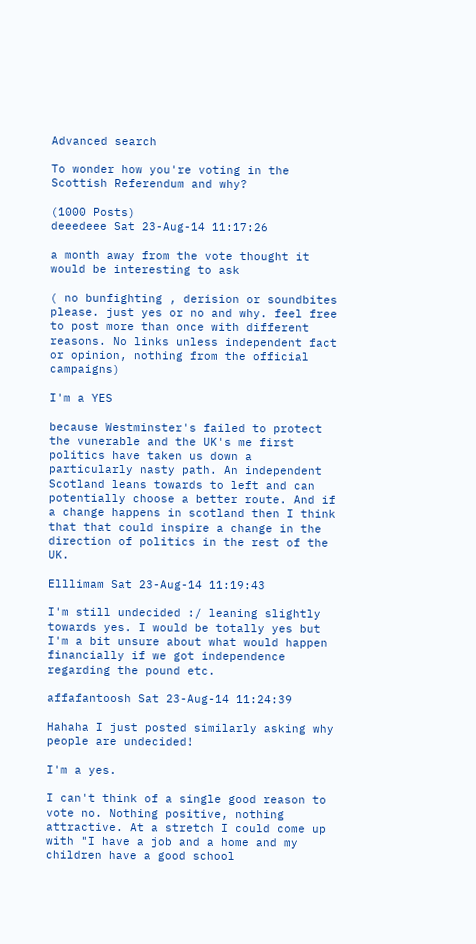Advanced search

To wonder how you're voting in the Scottish Referendum and why?

(1000 Posts)
deeedeee Sat 23-Aug-14 11:17:26

a month away from the vote thought it would be interesting to ask

( no bunfighting , derision or soundbites please. just yes or no and why. feel free to post more than once with different reasons. No links unless independent fact or opinion, nothing from the official campaigns)

I'm a YES

because Westminster's failed to protect the vunerable and the UK's me first politics have taken us down a particularly nasty path. An independent Scotland leans towards to left and can potentially choose a better route. And if a change happens in scotland then I think that that could inspire a change in the direction of politics in the rest of the UK.

Elllimam Sat 23-Aug-14 11:19:43

I'm still undecided :/ leaning slightly towards yes. I would be totally yes but I'm a bit unsure about what would happen financially if we got independence regarding the pound etc.

affafantoosh Sat 23-Aug-14 11:24:39

Hahaha I just posted similarly asking why people are undecided!

I'm a yes.

I can't think of a single good reason to vote no. Nothing positive, nothing attractive. At a stretch I could come up with "I have a job and a home and my children have a good school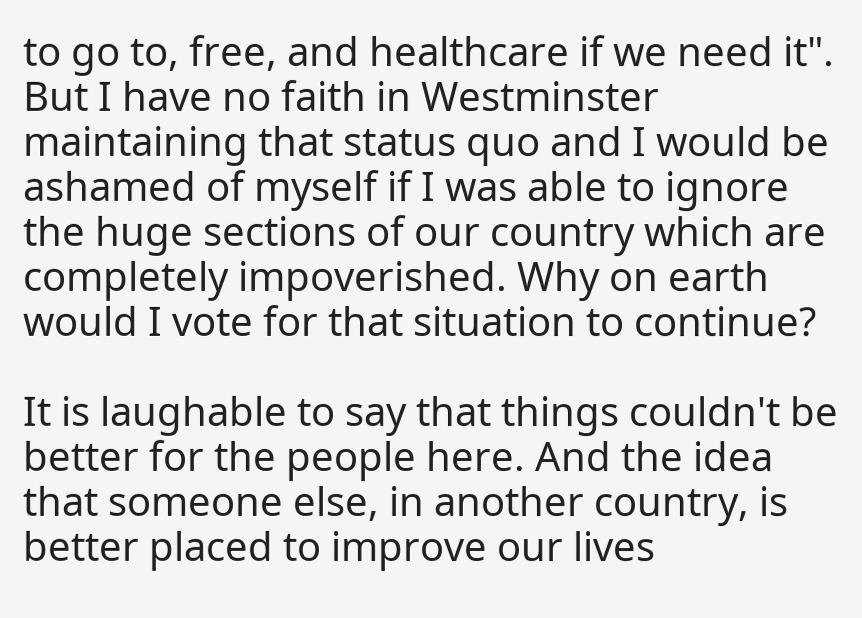to go to, free, and healthcare if we need it". But I have no faith in Westminster maintaining that status quo and I would be ashamed of myself if I was able to ignore the huge sections of our country which are completely impoverished. Why on earth would I vote for that situation to continue?

It is laughable to say that things couldn't be better for the people here. And the idea that someone else, in another country, is better placed to improve our lives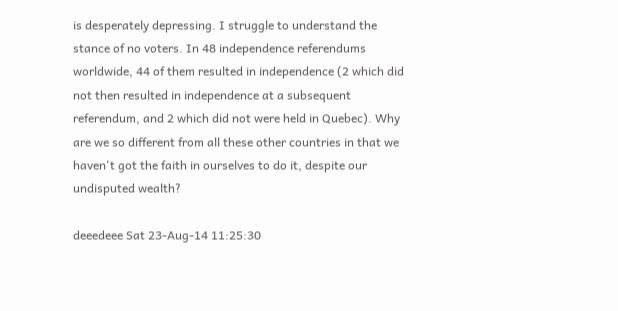is desperately depressing. I struggle to understand the stance of no voters. In 48 independence referendums worldwide, 44 of them resulted in independence (2 which did not then resulted in independence at a subsequent referendum, and 2 which did not were held in Quebec). Why are we so different from all these other countries in that we haven't got the faith in ourselves to do it, despite our undisputed wealth?

deeedeee Sat 23-Aug-14 11:25:30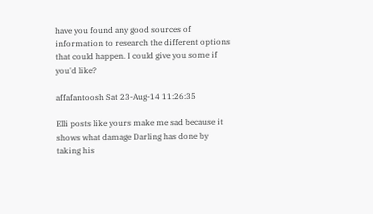have you found any good sources of information to research the different options that could happen. I could give you some if you'd like?

affafantoosh Sat 23-Aug-14 11:26:35

Elli posts like yours make me sad because it shows what damage Darling has done by taking his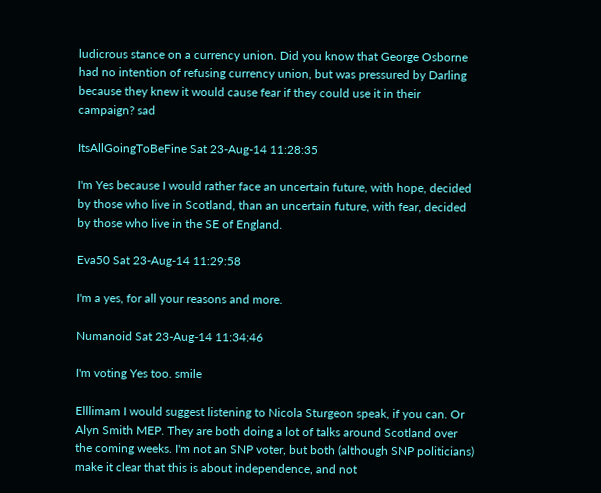ludicrous stance on a currency union. Did you know that George Osborne had no intention of refusing currency union, but was pressured by Darling because they knew it would cause fear if they could use it in their campaign? sad

ItsAllGoingToBeFine Sat 23-Aug-14 11:28:35

I'm Yes because I would rather face an uncertain future, with hope, decided by those who live in Scotland, than an uncertain future, with fear, decided by those who live in the SE of England.

Eva50 Sat 23-Aug-14 11:29:58

I'm a yes, for all your reasons and more.

Numanoid Sat 23-Aug-14 11:34:46

I'm voting Yes too. smile

Elllimam I would suggest listening to Nicola Sturgeon speak, if you can. Or Alyn Smith MEP. They are both doing a lot of talks around Scotland over the coming weeks. I'm not an SNP voter, but both (although SNP politicians) make it clear that this is about independence, and not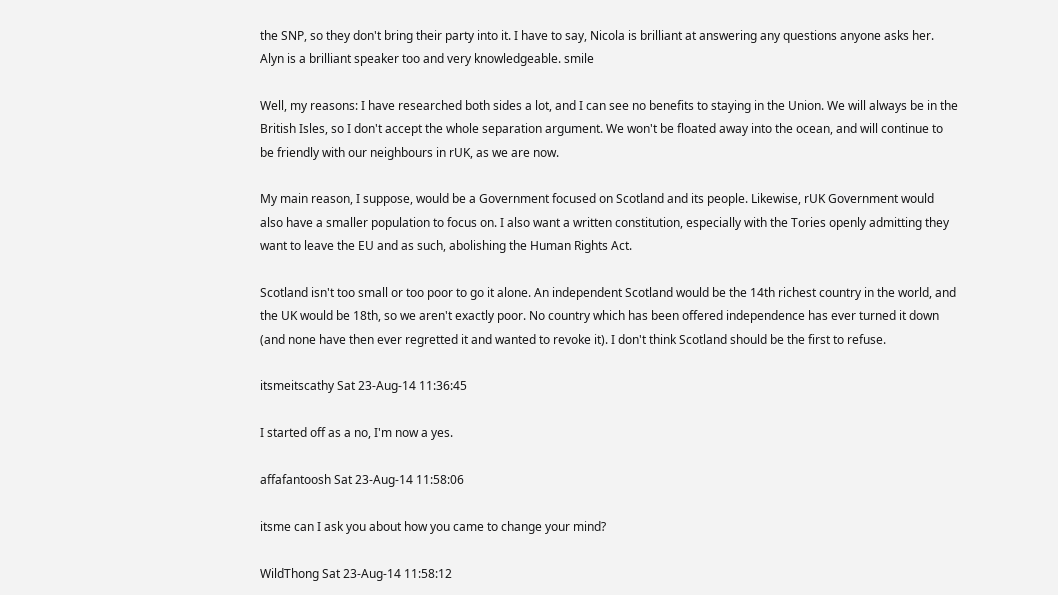the SNP, so they don't bring their party into it. I have to say, Nicola is brilliant at answering any questions anyone asks her. Alyn is a brilliant speaker too and very knowledgeable. smile

Well, my reasons: I have researched both sides a lot, and I can see no benefits to staying in the Union. We will always be in the British Isles, so I don't accept the whole separation argument. We won't be floated away into the ocean, and will continue to be friendly with our neighbours in rUK, as we are now.

My main reason, I suppose, would be a Government focused on Scotland and its people. Likewise, rUK Government would also have a smaller population to focus on. I also want a written constitution, especially with the Tories openly admitting they want to leave the EU and as such, abolishing the Human Rights Act.

Scotland isn't too small or too poor to go it alone. An independent Scotland would be the 14th richest country in the world, and the UK would be 18th, so we aren't exactly poor. No country which has been offered independence has ever turned it down (and none have then ever regretted it and wanted to revoke it). I don't think Scotland should be the first to refuse.

itsmeitscathy Sat 23-Aug-14 11:36:45

I started off as a no, I'm now a yes.

affafantoosh Sat 23-Aug-14 11:58:06

itsme can I ask you about how you came to change your mind?

WildThong Sat 23-Aug-14 11:58:12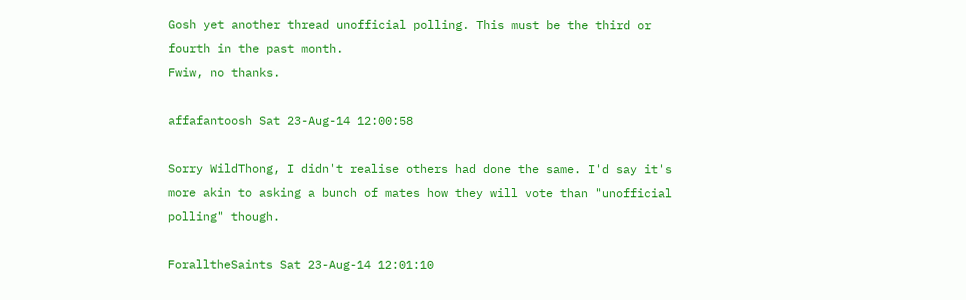Gosh yet another thread unofficial polling. This must be the third or fourth in the past month.
Fwiw, no thanks.

affafantoosh Sat 23-Aug-14 12:00:58

Sorry WildThong, I didn't realise others had done the same. I'd say it's more akin to asking a bunch of mates how they will vote than "unofficial polling" though.

ForalltheSaints Sat 23-Aug-14 12:01:10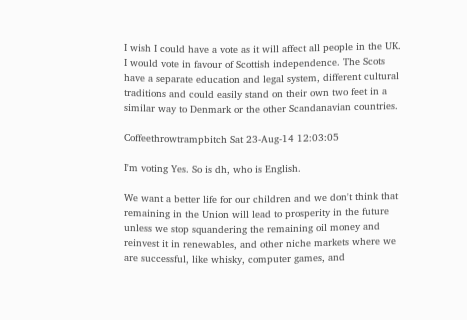I wish I could have a vote as it will affect all people in the UK. I would vote in favour of Scottish independence. The Scots have a separate education and legal system, different cultural traditions and could easily stand on their own two feet in a similar way to Denmark or the other Scandanavian countries.

Coffeethrowtrampbitch Sat 23-Aug-14 12:03:05

I'm voting Yes. So is dh, who is English.

We want a better life for our children and we don't think that remaining in the Union will lead to prosperity in the future unless we stop squandering the remaining oil money and reinvest it in renewables, and other niche markets where we are successful, like whisky, computer games, and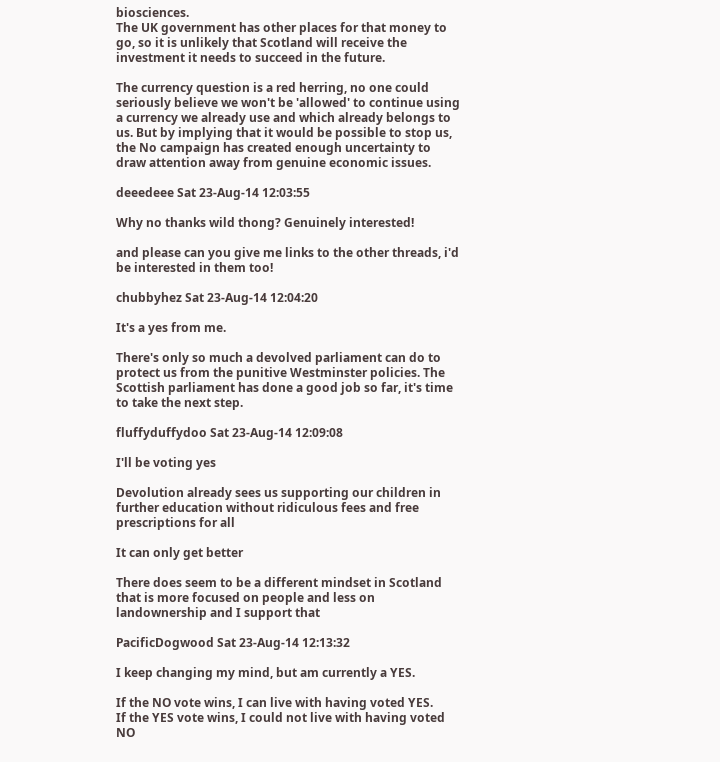biosciences.
The UK government has other places for that money to go, so it is unlikely that Scotland will receive the investment it needs to succeed in the future.

The currency question is a red herring, no one could seriously believe we won't be 'allowed' to continue using a currency we already use and which already belongs to us. But by implying that it would be possible to stop us, the No campaign has created enough uncertainty to draw attention away from genuine economic issues.

deeedeee Sat 23-Aug-14 12:03:55

Why no thanks wild thong? Genuinely interested!

and please can you give me links to the other threads, i'd be interested in them too!

chubbyhez Sat 23-Aug-14 12:04:20

It's a yes from me.

There's only so much a devolved parliament can do to protect us from the punitive Westminster policies. The Scottish parliament has done a good job so far, it's time to take the next step.

fluffyduffydoo Sat 23-Aug-14 12:09:08

I'll be voting yes

Devolution already sees us supporting our children in further education without ridiculous fees and free prescriptions for all

It can only get better

There does seem to be a different mindset in Scotland that is more focused on people and less on landownership and I support that

PacificDogwood Sat 23-Aug-14 12:13:32

I keep changing my mind, but am currently a YES.

If the NO vote wins, I can live with having voted YES.
If the YES vote wins, I could not live with having voted NO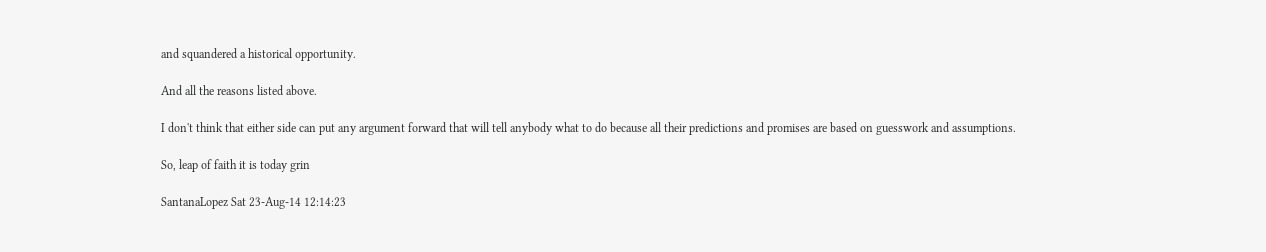and squandered a historical opportunity.

And all the reasons listed above.

I don't think that either side can put any argument forward that will tell anybody what to do because all their predictions and promises are based on guesswork and assumptions.

So, leap of faith it is today grin

SantanaLopez Sat 23-Aug-14 12:14:23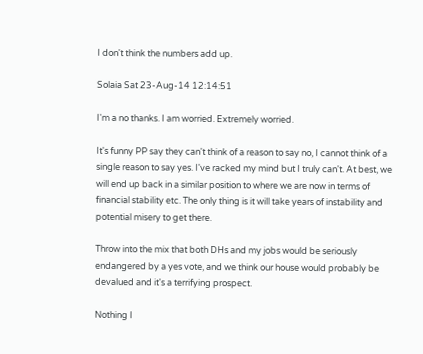I don't think the numbers add up.

Solaia Sat 23-Aug-14 12:14:51

I'm a no thanks. I am worried. Extremely worried.

It's funny PP say they can't think of a reason to say no, I cannot think of a single reason to say yes. I've racked my mind but I truly can't. At best, we will end up back in a similar position to where we are now in terms of financial stability etc. The only thing is it will take years of instability and potential misery to get there.

Throw into the mix that both DHs and my jobs would be seriously endangered by a yes vote, and we think our house would probably be devalued and it's a terrifying prospect.

Nothing I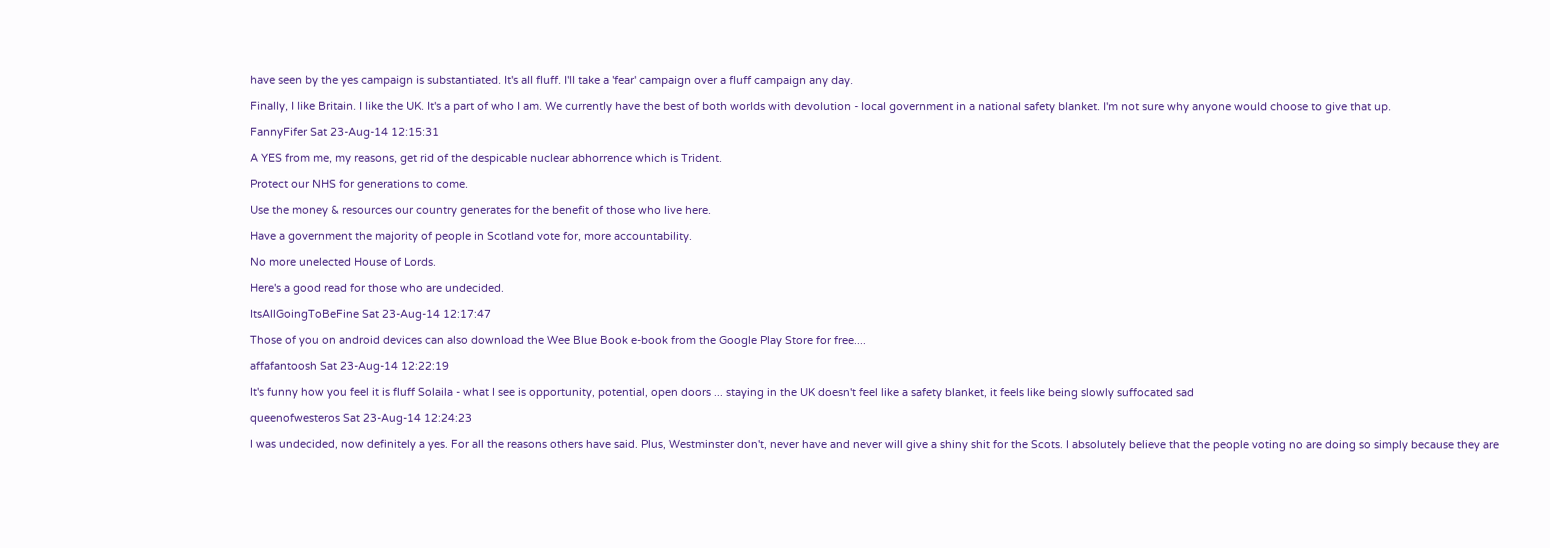have seen by the yes campaign is substantiated. It's all fluff. I'll take a 'fear' campaign over a fluff campaign any day.

Finally, I like Britain. I like the UK. It's a part of who I am. We currently have the best of both worlds with devolution - local government in a national safety blanket. I'm not sure why anyone would choose to give that up.

FannyFifer Sat 23-Aug-14 12:15:31

A YES from me, my reasons, get rid of the despicable nuclear abhorrence which is Trident.

Protect our NHS for generations to come.

Use the money & resources our country generates for the benefit of those who live here.

Have a government the majority of people in Scotland vote for, more accountability.

No more unelected House of Lords.

Here's a good read for those who are undecided.

ItsAllGoingToBeFine Sat 23-Aug-14 12:17:47

Those of you on android devices can also download the Wee Blue Book e-book from the Google Play Store for free....

affafantoosh Sat 23-Aug-14 12:22:19

It's funny how you feel it is fluff Solaila - what I see is opportunity, potential, open doors ... staying in the UK doesn't feel like a safety blanket, it feels like being slowly suffocated sad

queenofwesteros Sat 23-Aug-14 12:24:23

I was undecided, now definitely a yes. For all the reasons others have said. Plus, Westminster don't, never have and never will give a shiny shit for the Scots. I absolutely believe that the people voting no are doing so simply because they are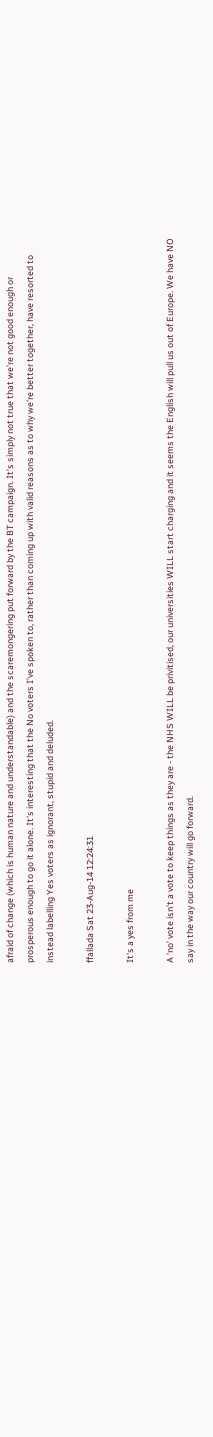afraid of change (which is human nature and understandable) and the scaremongering put forward by the BT campaign. It's simply not true that we're not good enough or prosperous enough to go it alone. It's interesting that the No voters I've spoken to, rather than coming up with valid reasons as to why we're better together, have resorted to instead labelling Yes voters as ignorant, stupid and deluded.

ffallada Sat 23-Aug-14 12:24:31

It's a yes from me

A 'no' vote isn't a vote to keep things as they are - the NHS WILL be privitised, our universities WILL start charging and it seems the English will pull us out of Europe. We have NO say in the way our country will go forward.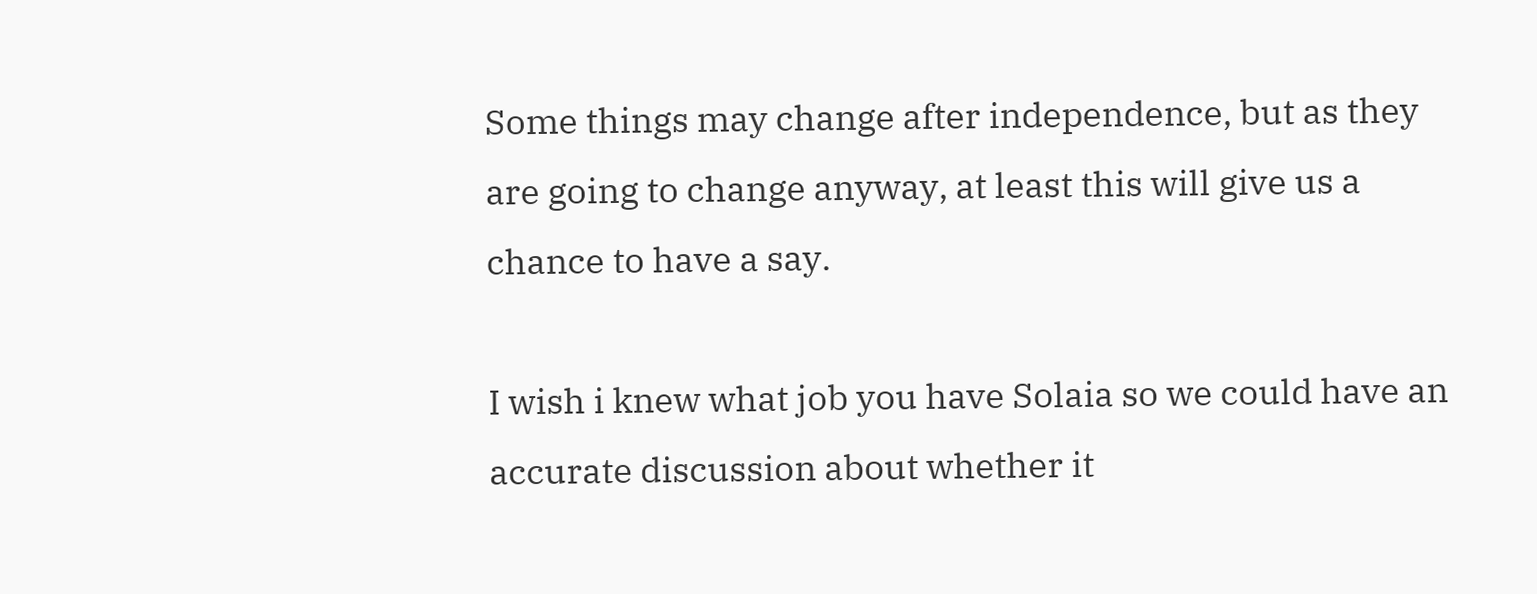Some things may change after independence, but as they are going to change anyway, at least this will give us a chance to have a say.

I wish i knew what job you have Solaia so we could have an accurate discussion about whether it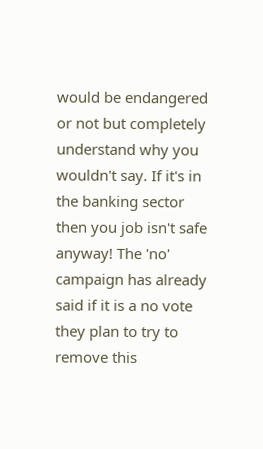would be endangered or not but completely understand why you wouldn't say. If it's in the banking sector then you job isn't safe anyway! The 'no' campaign has already said if it is a no vote they plan to try to remove this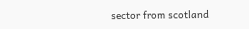sector from scotland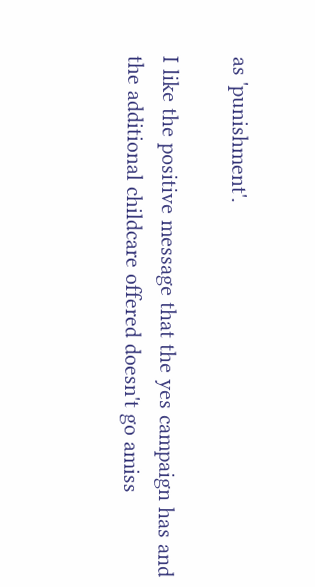as 'punishment'.

I like the positive message that the yes campaign has and the additional childcare offered doesn't go amiss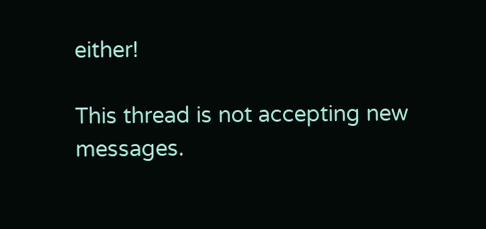either!

This thread is not accepting new messages.